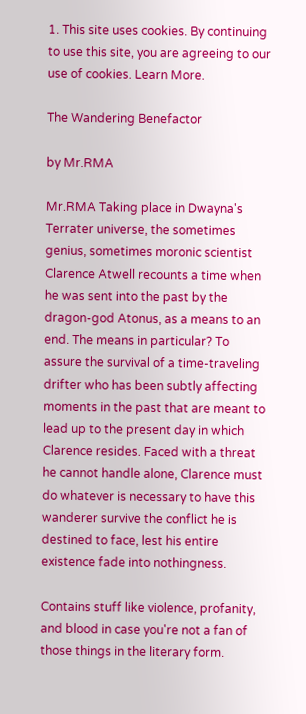1. This site uses cookies. By continuing to use this site, you are agreeing to our use of cookies. Learn More.

The Wandering Benefactor

by Mr.RMA

Mr.RMA Taking place in Dwayna's Terrater universe, the sometimes genius, sometimes moronic scientist Clarence Atwell recounts a time when he was sent into the past by the dragon-god Atonus, as a means to an end. The means in particular? To assure the survival of a time-traveling drifter who has been subtly affecting moments in the past that are meant to lead up to the present day in which Clarence resides. Faced with a threat he cannot handle alone, Clarence must do whatever is necessary to have this wanderer survive the conflict he is destined to face, lest his entire existence fade into nothingness.

Contains stuff like violence, profanity, and blood in case you're not a fan of those things in the literary form.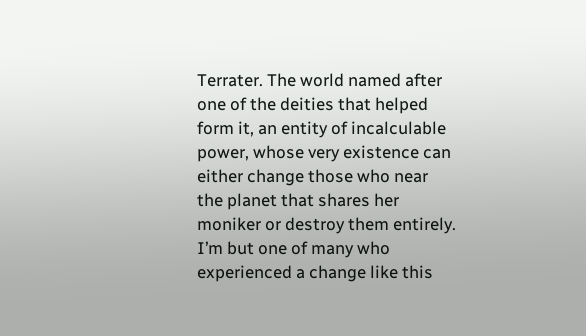Terrater. The world named after one of the deities that helped form it, an entity of incalculable power, whose very existence can either change those who near the planet that shares her moniker or destroy them entirely. I’m but one of many who experienced a change like this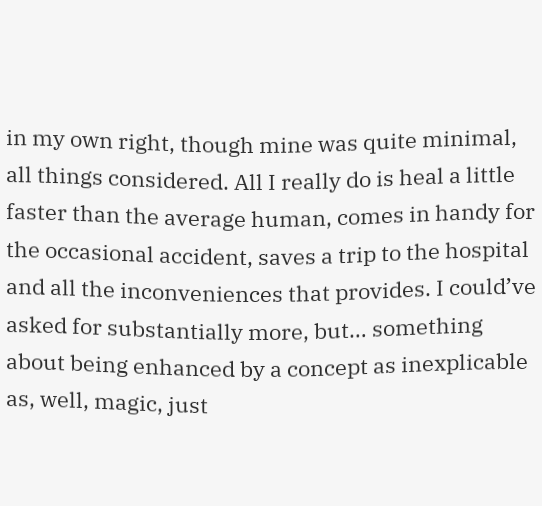in my own right, though mine was quite minimal, all things considered. All I really do is heal a little faster than the average human, comes in handy for the occasional accident, saves a trip to the hospital and all the inconveniences that provides. I could’ve asked for substantially more, but… something about being enhanced by a concept as inexplicable as, well, magic, just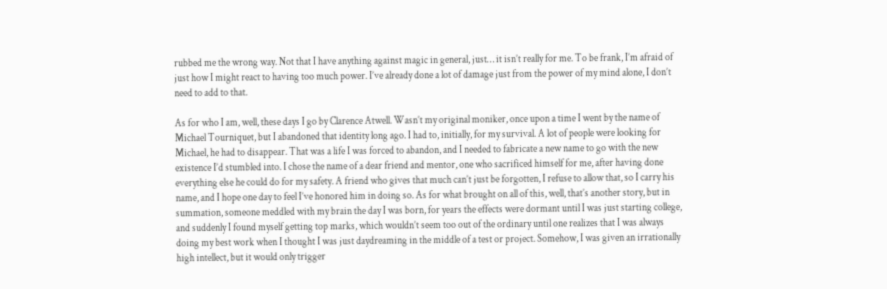rubbed me the wrong way. Not that I have anything against magic in general, just… it isn’t really for me. To be frank, I’m afraid of just how I might react to having too much power. I’ve already done a lot of damage just from the power of my mind alone, I don’t need to add to that.

As for who I am, well, these days I go by Clarence Atwell. Wasn’t my original moniker, once upon a time I went by the name of Michael Tourniquet, but I abandoned that identity long ago. I had to, initially, for my survival. A lot of people were looking for Michael, he had to disappear. That was a life I was forced to abandon, and I needed to fabricate a new name to go with the new existence I’d stumbled into. I chose the name of a dear friend and mentor, one who sacrificed himself for me, after having done everything else he could do for my safety. A friend who gives that much can’t just be forgotten, I refuse to allow that, so I carry his name, and I hope one day to feel I’ve honored him in doing so. As for what brought on all of this, well, that’s another story, but in summation, someone meddled with my brain the day I was born, for years the effects were dormant until I was just starting college, and suddenly I found myself getting top marks, which wouldn’t seem too out of the ordinary until one realizes that I was always doing my best work when I thought I was just daydreaming in the middle of a test or project. Somehow, I was given an irrationally high intellect, but it would only trigger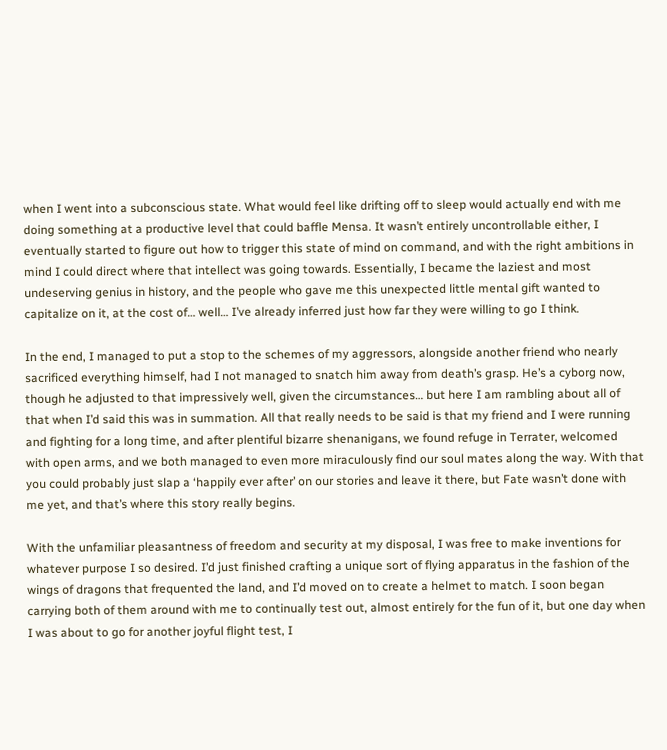when I went into a subconscious state. What would feel like drifting off to sleep would actually end with me doing something at a productive level that could baffle Mensa. It wasn’t entirely uncontrollable either, I eventually started to figure out how to trigger this state of mind on command, and with the right ambitions in mind I could direct where that intellect was going towards. Essentially, I became the laziest and most undeserving genius in history, and the people who gave me this unexpected little mental gift wanted to capitalize on it, at the cost of… well… I’ve already inferred just how far they were willing to go I think.

In the end, I managed to put a stop to the schemes of my aggressors, alongside another friend who nearly sacrificed everything himself, had I not managed to snatch him away from death’s grasp. He’s a cyborg now, though he adjusted to that impressively well, given the circumstances… but here I am rambling about all of that when I’d said this was in summation. All that really needs to be said is that my friend and I were running and fighting for a long time, and after plentiful bizarre shenanigans, we found refuge in Terrater, welcomed with open arms, and we both managed to even more miraculously find our soul mates along the way. With that you could probably just slap a ‘happily ever after’ on our stories and leave it there, but Fate wasn’t done with me yet, and that’s where this story really begins.

With the unfamiliar pleasantness of freedom and security at my disposal, I was free to make inventions for whatever purpose I so desired. I’d just finished crafting a unique sort of flying apparatus in the fashion of the wings of dragons that frequented the land, and I’d moved on to create a helmet to match. I soon began carrying both of them around with me to continually test out, almost entirely for the fun of it, but one day when I was about to go for another joyful flight test, I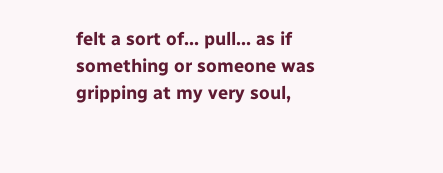felt a sort of… pull… as if something or someone was gripping at my very soul,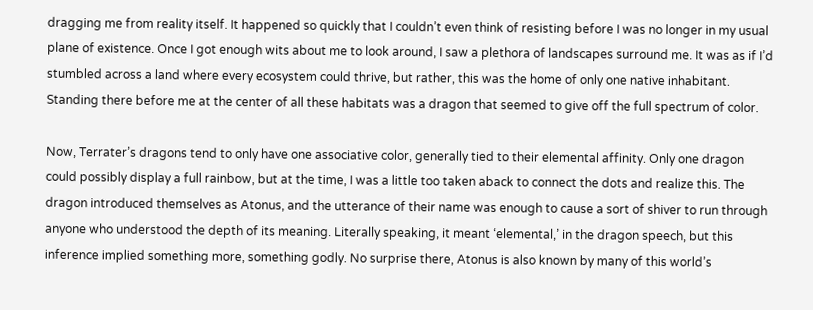dragging me from reality itself. It happened so quickly that I couldn’t even think of resisting before I was no longer in my usual plane of existence. Once I got enough wits about me to look around, I saw a plethora of landscapes surround me. It was as if I’d stumbled across a land where every ecosystem could thrive, but rather, this was the home of only one native inhabitant. Standing there before me at the center of all these habitats was a dragon that seemed to give off the full spectrum of color.

Now, Terrater’s dragons tend to only have one associative color, generally tied to their elemental affinity. Only one dragon could possibly display a full rainbow, but at the time, I was a little too taken aback to connect the dots and realize this. The dragon introduced themselves as Atonus, and the utterance of their name was enough to cause a sort of shiver to run through anyone who understood the depth of its meaning. Literally speaking, it meant ‘elemental,’ in the dragon speech, but this inference implied something more, something godly. No surprise there, Atonus is also known by many of this world’s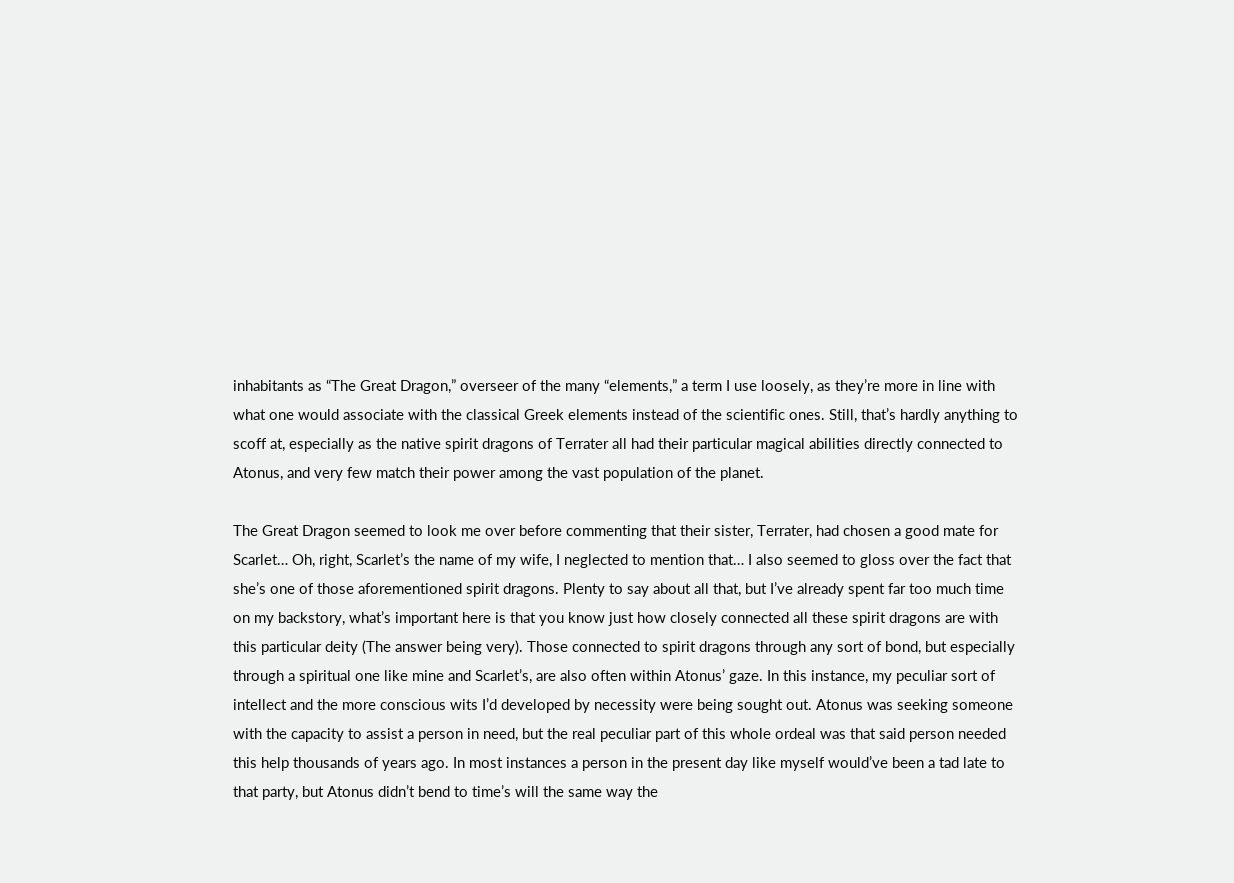inhabitants as “The Great Dragon,” overseer of the many “elements,” a term I use loosely, as they’re more in line with what one would associate with the classical Greek elements instead of the scientific ones. Still, that’s hardly anything to scoff at, especially as the native spirit dragons of Terrater all had their particular magical abilities directly connected to Atonus, and very few match their power among the vast population of the planet.

The Great Dragon seemed to look me over before commenting that their sister, Terrater, had chosen a good mate for Scarlet… Oh, right, Scarlet’s the name of my wife, I neglected to mention that… I also seemed to gloss over the fact that she’s one of those aforementioned spirit dragons. Plenty to say about all that, but I’ve already spent far too much time on my backstory, what’s important here is that you know just how closely connected all these spirit dragons are with this particular deity (The answer being very). Those connected to spirit dragons through any sort of bond, but especially through a spiritual one like mine and Scarlet’s, are also often within Atonus’ gaze. In this instance, my peculiar sort of intellect and the more conscious wits I’d developed by necessity were being sought out. Atonus was seeking someone with the capacity to assist a person in need, but the real peculiar part of this whole ordeal was that said person needed this help thousands of years ago. In most instances a person in the present day like myself would’ve been a tad late to that party, but Atonus didn’t bend to time’s will the same way the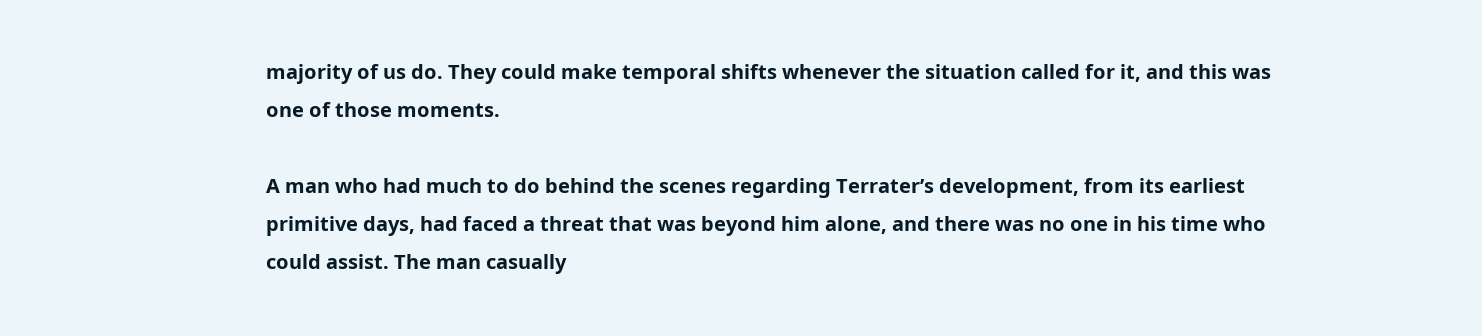majority of us do. They could make temporal shifts whenever the situation called for it, and this was one of those moments.

A man who had much to do behind the scenes regarding Terrater’s development, from its earliest primitive days, had faced a threat that was beyond him alone, and there was no one in his time who could assist. The man casually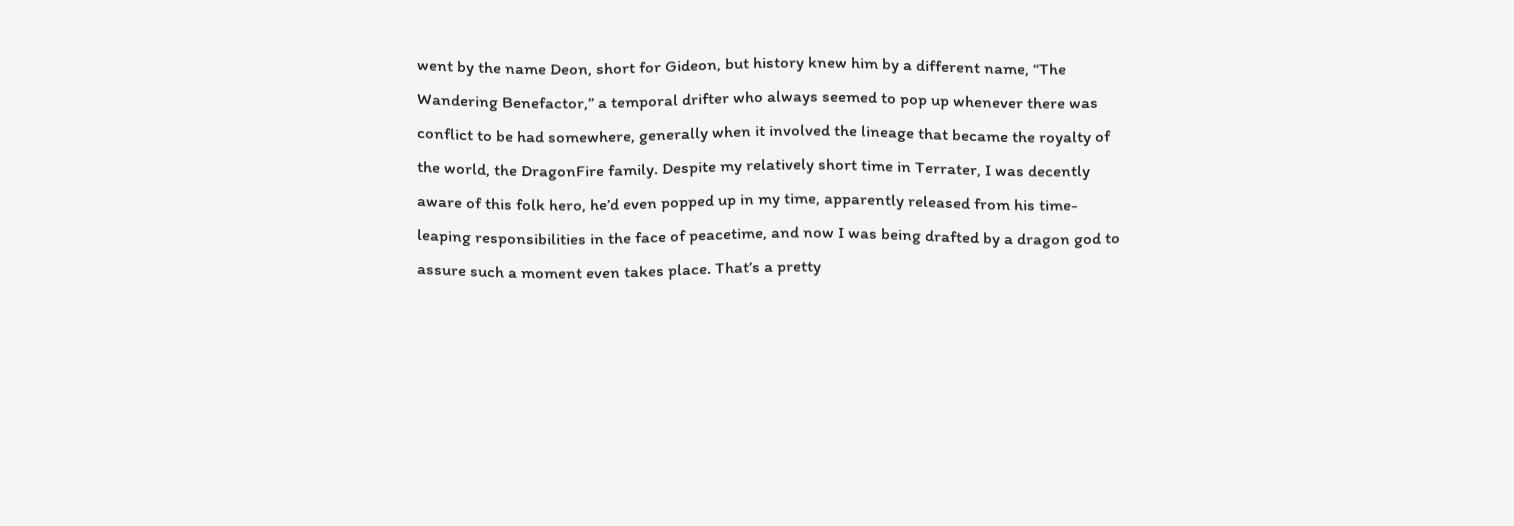went by the name Deon, short for Gideon, but history knew him by a different name, “The Wandering Benefactor,” a temporal drifter who always seemed to pop up whenever there was conflict to be had somewhere, generally when it involved the lineage that became the royalty of the world, the DragonFire family. Despite my relatively short time in Terrater, I was decently aware of this folk hero, he’d even popped up in my time, apparently released from his time-leaping responsibilities in the face of peacetime, and now I was being drafted by a dragon god to assure such a moment even takes place. That’s a pretty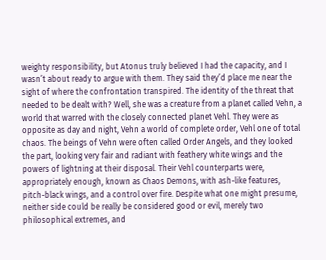weighty responsibility, but Atonus truly believed I had the capacity, and I wasn’t about ready to argue with them. They said they’d place me near the sight of where the confrontation transpired. The identity of the threat that needed to be dealt with? Well, she was a creature from a planet called Vehn, a world that warred with the closely connected planet Vehl. They were as opposite as day and night, Vehn a world of complete order, Vehl one of total chaos. The beings of Vehn were often called Order Angels, and they looked the part, looking very fair and radiant with feathery white wings and the powers of lightning at their disposal. Their Vehl counterparts were, appropriately enough, known as Chaos Demons, with ash-like features, pitch-black wings, and a control over fire. Despite what one might presume, neither side could be really be considered good or evil, merely two philosophical extremes, and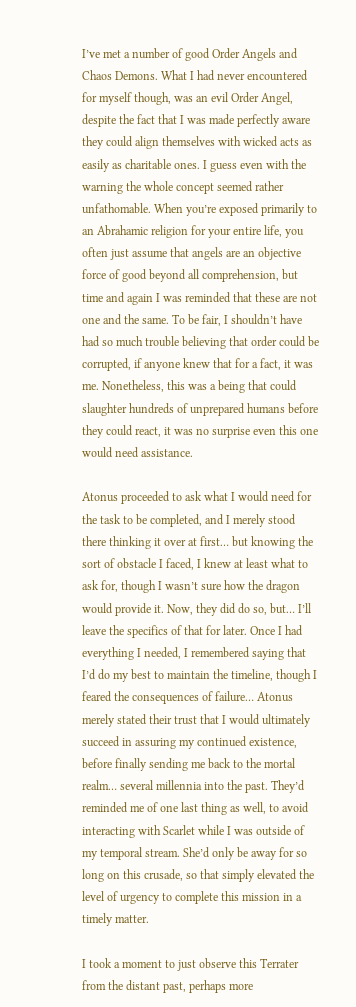I’ve met a number of good Order Angels and Chaos Demons. What I had never encountered for myself though, was an evil Order Angel, despite the fact that I was made perfectly aware they could align themselves with wicked acts as easily as charitable ones. I guess even with the warning the whole concept seemed rather unfathomable. When you’re exposed primarily to an Abrahamic religion for your entire life, you often just assume that angels are an objective force of good beyond all comprehension, but time and again I was reminded that these are not one and the same. To be fair, I shouldn’t have had so much trouble believing that order could be corrupted, if anyone knew that for a fact, it was me. Nonetheless, this was a being that could slaughter hundreds of unprepared humans before they could react, it was no surprise even this one would need assistance.

Atonus proceeded to ask what I would need for the task to be completed, and I merely stood there thinking it over at first… but knowing the sort of obstacle I faced, I knew at least what to ask for, though I wasn’t sure how the dragon would provide it. Now, they did do so, but… I’ll leave the specifics of that for later. Once I had everything I needed, I remembered saying that I’d do my best to maintain the timeline, though I feared the consequences of failure… Atonus merely stated their trust that I would ultimately succeed in assuring my continued existence, before finally sending me back to the mortal realm… several millennia into the past. They’d reminded me of one last thing as well, to avoid interacting with Scarlet while I was outside of my temporal stream. She’d only be away for so long on this crusade, so that simply elevated the level of urgency to complete this mission in a timely matter.

I took a moment to just observe this Terrater from the distant past, perhaps more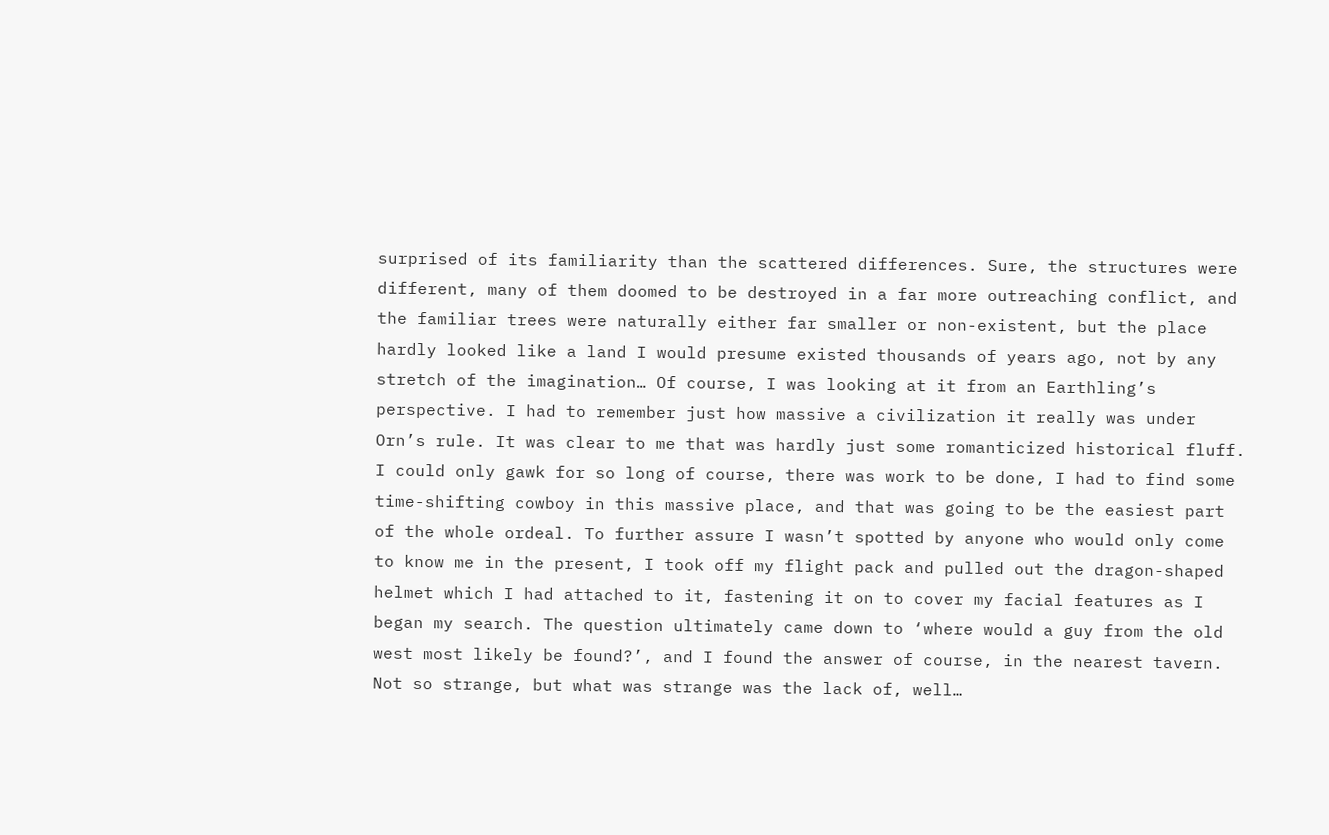surprised of its familiarity than the scattered differences. Sure, the structures were different, many of them doomed to be destroyed in a far more outreaching conflict, and the familiar trees were naturally either far smaller or non-existent, but the place hardly looked like a land I would presume existed thousands of years ago, not by any stretch of the imagination… Of course, I was looking at it from an Earthling’s perspective. I had to remember just how massive a civilization it really was under Orn’s rule. It was clear to me that was hardly just some romanticized historical fluff. I could only gawk for so long of course, there was work to be done, I had to find some time-shifting cowboy in this massive place, and that was going to be the easiest part of the whole ordeal. To further assure I wasn’t spotted by anyone who would only come to know me in the present, I took off my flight pack and pulled out the dragon-shaped helmet which I had attached to it, fastening it on to cover my facial features as I began my search. The question ultimately came down to ‘where would a guy from the old west most likely be found?’, and I found the answer of course, in the nearest tavern. Not so strange, but what was strange was the lack of, well…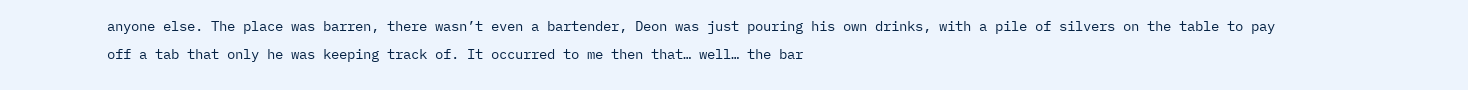anyone else. The place was barren, there wasn’t even a bartender, Deon was just pouring his own drinks, with a pile of silvers on the table to pay off a tab that only he was keeping track of. It occurred to me then that… well… the bar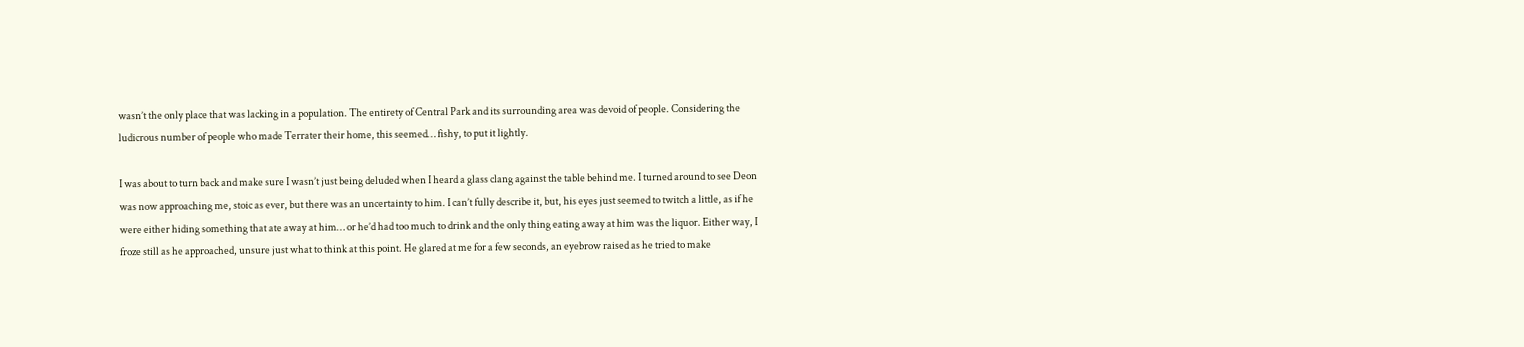wasn’t the only place that was lacking in a population. The entirety of Central Park and its surrounding area was devoid of people. Considering the ludicrous number of people who made Terrater their home, this seemed… fishy, to put it lightly.

I was about to turn back and make sure I wasn’t just being deluded when I heard a glass clang against the table behind me. I turned around to see Deon was now approaching me, stoic as ever, but there was an uncertainty to him. I can’t fully describe it, but, his eyes just seemed to twitch a little, as if he were either hiding something that ate away at him… or he’d had too much to drink and the only thing eating away at him was the liquor. Either way, I froze still as he approached, unsure just what to think at this point. He glared at me for a few seconds, an eyebrow raised as he tried to make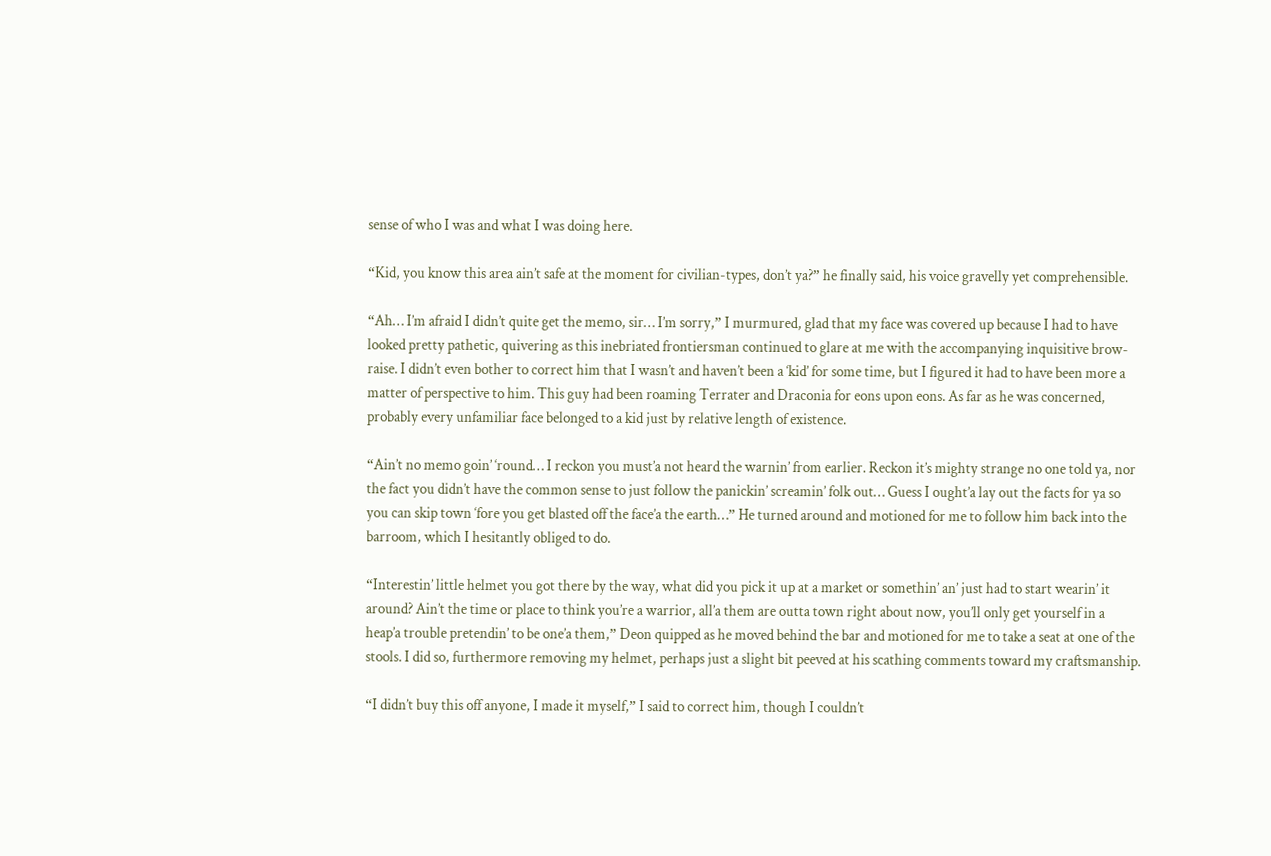sense of who I was and what I was doing here.

“Kid, you know this area ain’t safe at the moment for civilian-types, don’t ya?” he finally said, his voice gravelly yet comprehensible.

“Ah… I’m afraid I didn’t quite get the memo, sir… I’m sorry,” I murmured, glad that my face was covered up because I had to have looked pretty pathetic, quivering as this inebriated frontiersman continued to glare at me with the accompanying inquisitive brow-raise. I didn’t even bother to correct him that I wasn’t and haven’t been a ‘kid’ for some time, but I figured it had to have been more a matter of perspective to him. This guy had been roaming Terrater and Draconia for eons upon eons. As far as he was concerned, probably every unfamiliar face belonged to a kid just by relative length of existence.

“Ain’t no memo goin’ ‘round… I reckon you must’a not heard the warnin’ from earlier. Reckon it’s mighty strange no one told ya, nor the fact you didn’t have the common sense to just follow the panickin’ screamin’ folk out… Guess I ought’a lay out the facts for ya so you can skip town ‘fore you get blasted off the face’a the earth…” He turned around and motioned for me to follow him back into the barroom, which I hesitantly obliged to do.

“Interestin’ little helmet you got there by the way, what did you pick it up at a market or somethin’ an’ just had to start wearin’ it around? Ain’t the time or place to think you’re a warrior, all’a them are outta town right about now, you’ll only get yourself in a heap’a trouble pretendin’ to be one’a them,” Deon quipped as he moved behind the bar and motioned for me to take a seat at one of the stools. I did so, furthermore removing my helmet, perhaps just a slight bit peeved at his scathing comments toward my craftsmanship.

“I didn’t buy this off anyone, I made it myself,” I said to correct him, though I couldn’t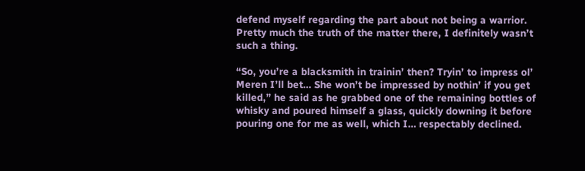defend myself regarding the part about not being a warrior. Pretty much the truth of the matter there, I definitely wasn’t such a thing.

“So, you’re a blacksmith in trainin’ then? Tryin’ to impress ol’ Meren I’ll bet… She won’t be impressed by nothin’ if you get killed,” he said as he grabbed one of the remaining bottles of whisky and poured himself a glass, quickly downing it before pouring one for me as well, which I… respectably declined.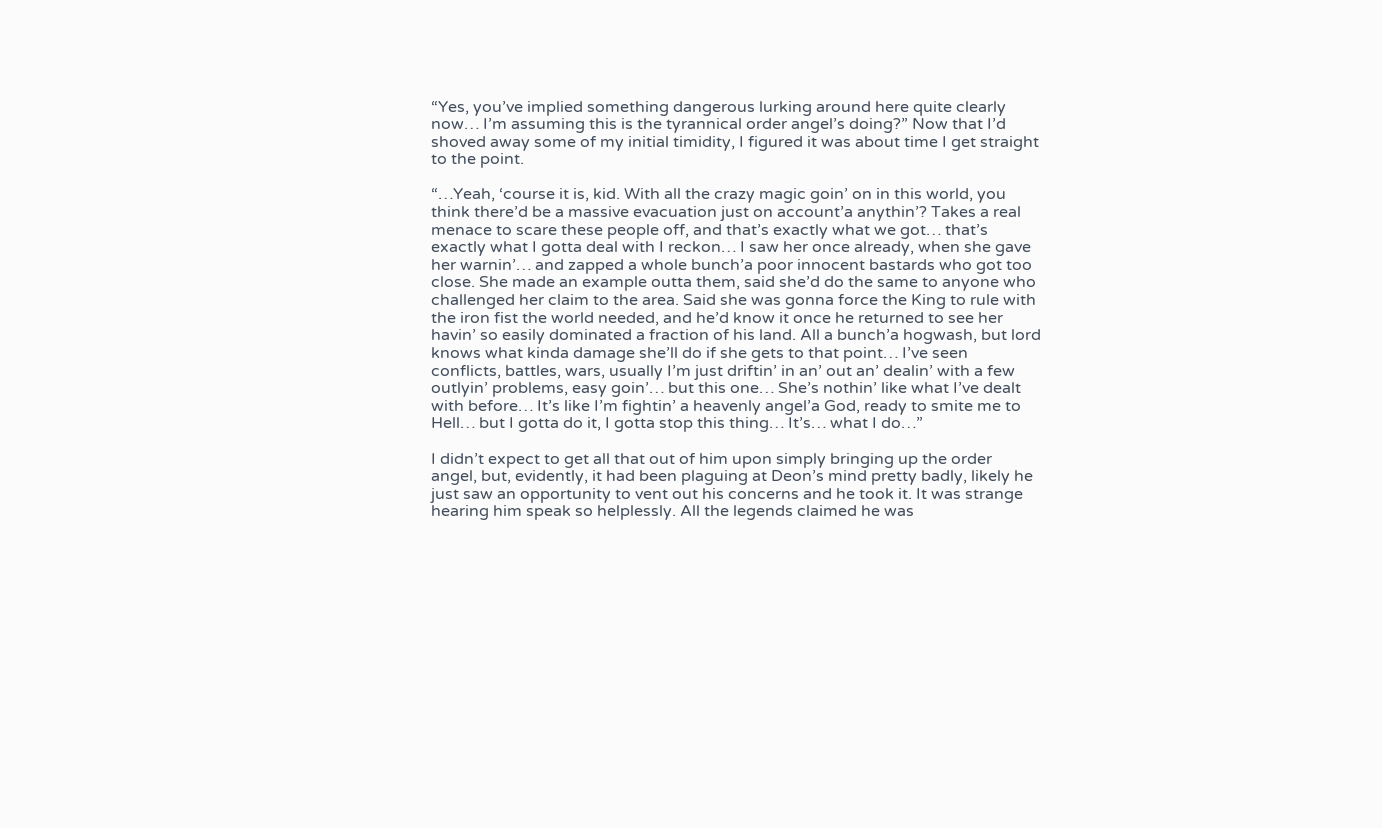“Yes, you’ve implied something dangerous lurking around here quite clearly now… I’m assuming this is the tyrannical order angel’s doing?” Now that I’d shoved away some of my initial timidity, I figured it was about time I get straight to the point.

“…Yeah, ‘course it is, kid. With all the crazy magic goin’ on in this world, you think there’d be a massive evacuation just on account’a anythin’? Takes a real menace to scare these people off, and that’s exactly what we got… that’s exactly what I gotta deal with I reckon… I saw her once already, when she gave her warnin’… and zapped a whole bunch’a poor innocent bastards who got too close. She made an example outta them, said she’d do the same to anyone who challenged her claim to the area. Said she was gonna force the King to rule with the iron fist the world needed, and he’d know it once he returned to see her havin’ so easily dominated a fraction of his land. All a bunch’a hogwash, but lord knows what kinda damage she’ll do if she gets to that point… I’ve seen conflicts, battles, wars, usually I’m just driftin’ in an’ out an’ dealin’ with a few outlyin’ problems, easy goin’… but this one… She’s nothin’ like what I’ve dealt with before… It’s like I’m fightin’ a heavenly angel’a God, ready to smite me to Hell… but I gotta do it, I gotta stop this thing… It’s… what I do…”

I didn’t expect to get all that out of him upon simply bringing up the order angel, but, evidently, it had been plaguing at Deon’s mind pretty badly, likely he just saw an opportunity to vent out his concerns and he took it. It was strange hearing him speak so helplessly. All the legends claimed he was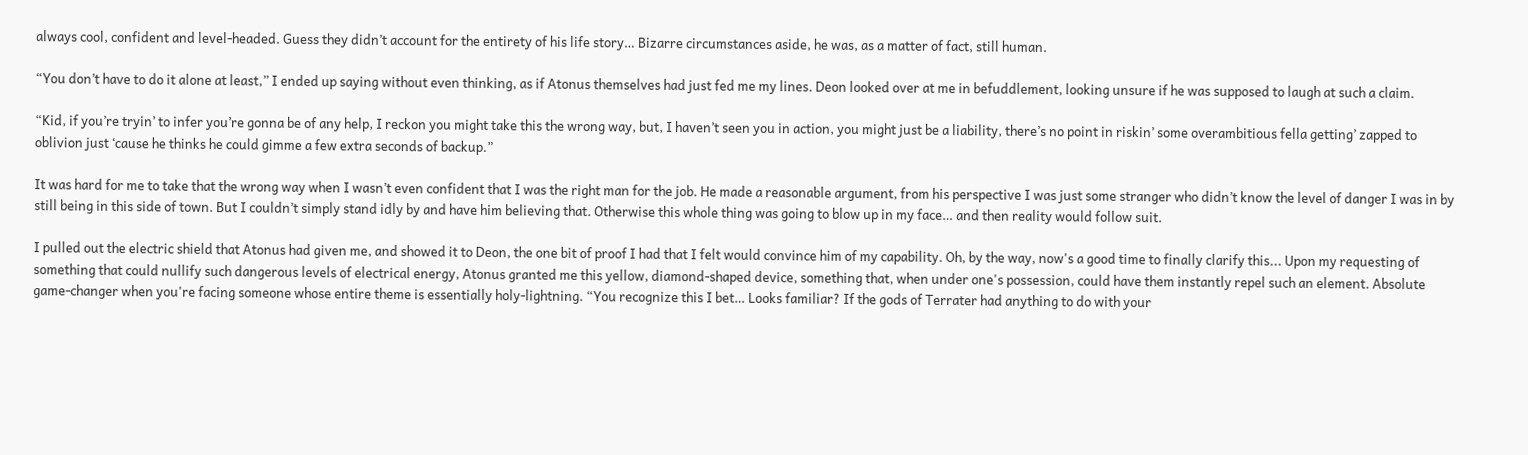always cool, confident and level-headed. Guess they didn’t account for the entirety of his life story… Bizarre circumstances aside, he was, as a matter of fact, still human.

“You don’t have to do it alone at least,” I ended up saying without even thinking, as if Atonus themselves had just fed me my lines. Deon looked over at me in befuddlement, looking unsure if he was supposed to laugh at such a claim.

“Kid, if you’re tryin’ to infer you’re gonna be of any help, I reckon you might take this the wrong way, but, I haven’t seen you in action, you might just be a liability, there’s no point in riskin’ some overambitious fella getting’ zapped to oblivion just ‘cause he thinks he could gimme a few extra seconds of backup.”

It was hard for me to take that the wrong way when I wasn’t even confident that I was the right man for the job. He made a reasonable argument, from his perspective I was just some stranger who didn’t know the level of danger I was in by still being in this side of town. But I couldn’t simply stand idly by and have him believing that. Otherwise this whole thing was going to blow up in my face… and then reality would follow suit.

I pulled out the electric shield that Atonus had given me, and showed it to Deon, the one bit of proof I had that I felt would convince him of my capability. Oh, by the way, now's a good time to finally clarify this... Upon my requesting of something that could nullify such dangerous levels of electrical energy, Atonus granted me this yellow, diamond-shaped device, something that, when under one's possession, could have them instantly repel such an element. Absolute game-changer when you're facing someone whose entire theme is essentially holy-lightning. “You recognize this I bet… Looks familiar? If the gods of Terrater had anything to do with your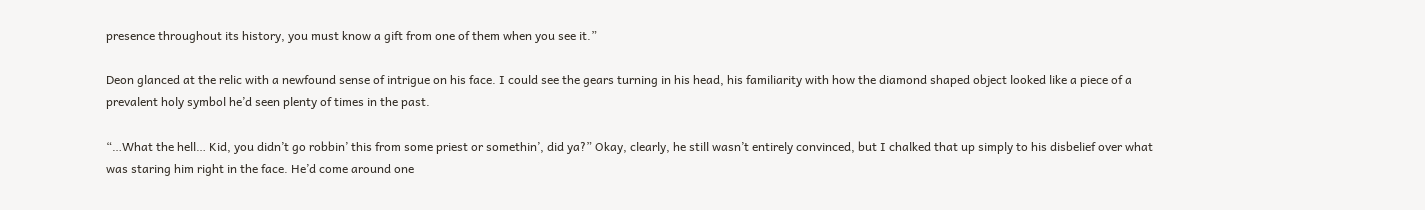presence throughout its history, you must know a gift from one of them when you see it.”

Deon glanced at the relic with a newfound sense of intrigue on his face. I could see the gears turning in his head, his familiarity with how the diamond shaped object looked like a piece of a prevalent holy symbol he’d seen plenty of times in the past.

“…What the hell… Kid, you didn’t go robbin’ this from some priest or somethin’, did ya?” Okay, clearly, he still wasn’t entirely convinced, but I chalked that up simply to his disbelief over what was staring him right in the face. He’d come around one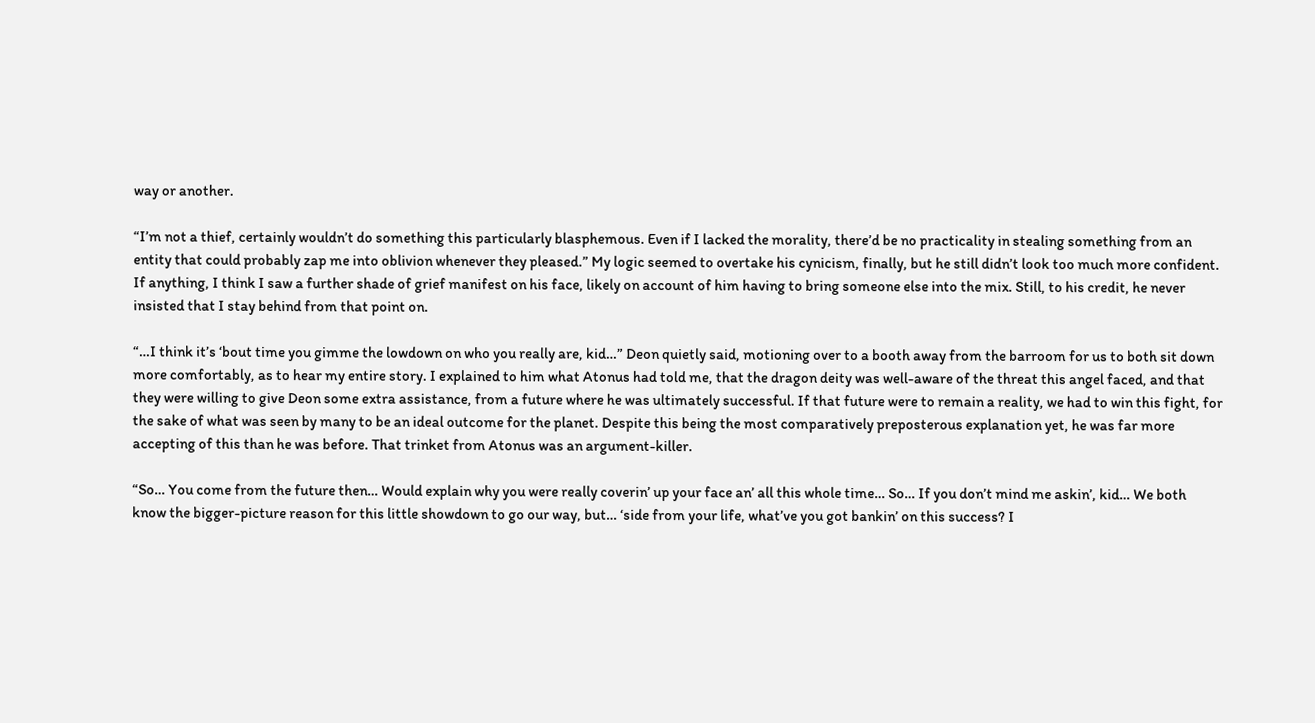way or another.

“I’m not a thief, certainly wouldn’t do something this particularly blasphemous. Even if I lacked the morality, there’d be no practicality in stealing something from an entity that could probably zap me into oblivion whenever they pleased.” My logic seemed to overtake his cynicism, finally, but he still didn’t look too much more confident. If anything, I think I saw a further shade of grief manifest on his face, likely on account of him having to bring someone else into the mix. Still, to his credit, he never insisted that I stay behind from that point on.

“…I think it’s ‘bout time you gimme the lowdown on who you really are, kid…” Deon quietly said, motioning over to a booth away from the barroom for us to both sit down more comfortably, as to hear my entire story. I explained to him what Atonus had told me, that the dragon deity was well-aware of the threat this angel faced, and that they were willing to give Deon some extra assistance, from a future where he was ultimately successful. If that future were to remain a reality, we had to win this fight, for the sake of what was seen by many to be an ideal outcome for the planet. Despite this being the most comparatively preposterous explanation yet, he was far more accepting of this than he was before. That trinket from Atonus was an argument-killer.

“So… You come from the future then… Would explain why you were really coverin’ up your face an’ all this whole time… So… If you don’t mind me askin’, kid… We both know the bigger-picture reason for this little showdown to go our way, but… ‘side from your life, what’ve you got bankin’ on this success? I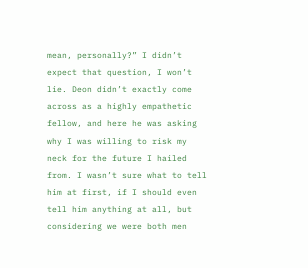mean, personally?” I didn’t expect that question, I won’t lie. Deon didn’t exactly come across as a highly empathetic fellow, and here he was asking why I was willing to risk my neck for the future I hailed from. I wasn’t sure what to tell him at first, if I should even tell him anything at all, but considering we were both men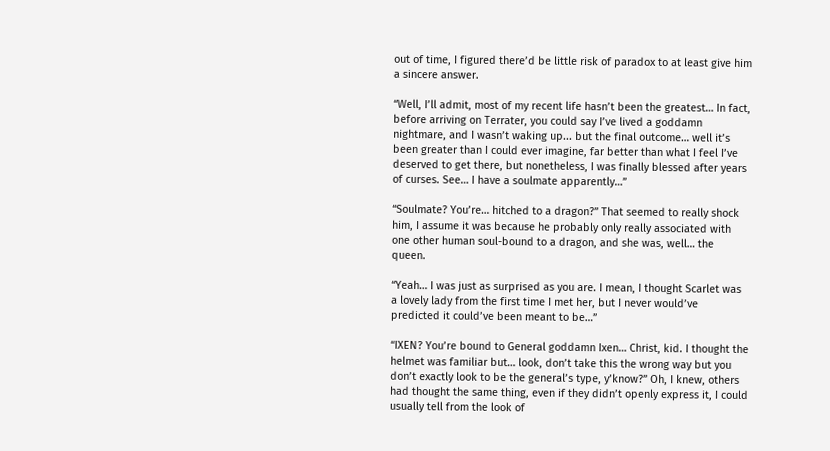out of time, I figured there’d be little risk of paradox to at least give him a sincere answer.

“Well, I’ll admit, most of my recent life hasn’t been the greatest… In fact, before arriving on Terrater, you could say I’ve lived a goddamn nightmare, and I wasn’t waking up... but the final outcome… well it’s been greater than I could ever imagine, far better than what I feel I’ve deserved to get there, but nonetheless, I was finally blessed after years of curses. See… I have a soulmate apparently…”

“Soulmate? You’re… hitched to a dragon?” That seemed to really shock him, I assume it was because he probably only really associated with one other human soul-bound to a dragon, and she was, well… the queen.

“Yeah… I was just as surprised as you are. I mean, I thought Scarlet was a lovely lady from the first time I met her, but I never would’ve predicted it could’ve been meant to be…”

“IXEN? You’re bound to General goddamn Ixen… Christ, kid. I thought the helmet was familiar but… look, don’t take this the wrong way but you don’t exactly look to be the general’s type, y’know?” Oh, I knew, others had thought the same thing, even if they didn’t openly express it, I could usually tell from the look of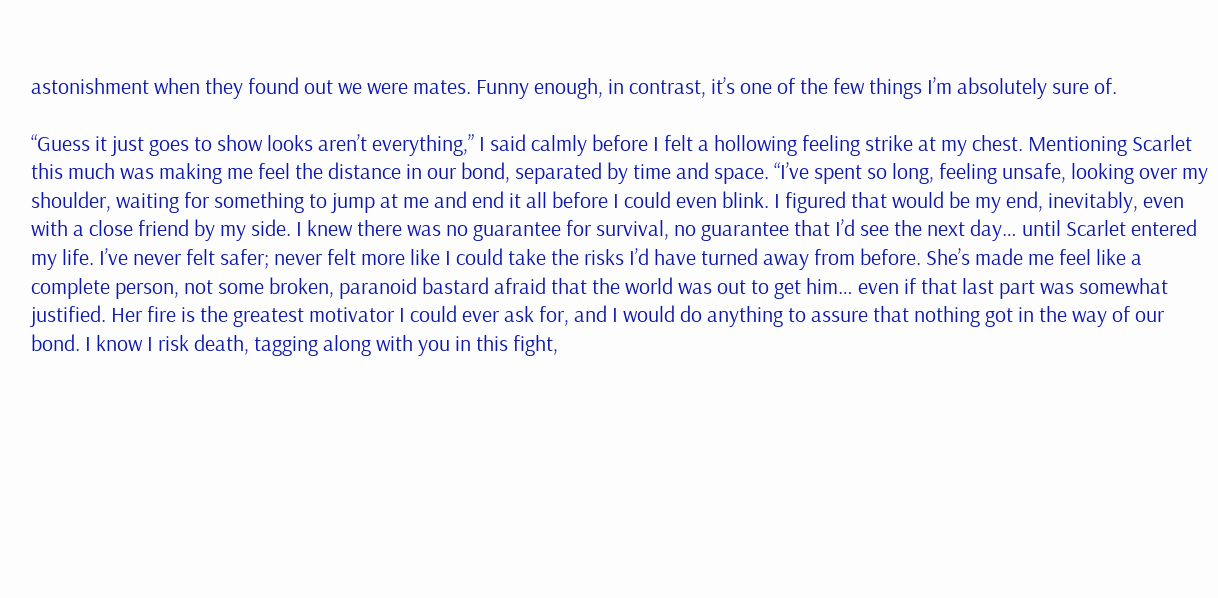astonishment when they found out we were mates. Funny enough, in contrast, it’s one of the few things I’m absolutely sure of.

“Guess it just goes to show looks aren’t everything,” I said calmly before I felt a hollowing feeling strike at my chest. Mentioning Scarlet this much was making me feel the distance in our bond, separated by time and space. “I’ve spent so long, feeling unsafe, looking over my shoulder, waiting for something to jump at me and end it all before I could even blink. I figured that would be my end, inevitably, even with a close friend by my side. I knew there was no guarantee for survival, no guarantee that I’d see the next day… until Scarlet entered my life. I’ve never felt safer; never felt more like I could take the risks I’d have turned away from before. She’s made me feel like a complete person, not some broken, paranoid bastard afraid that the world was out to get him… even if that last part was somewhat justified. Her fire is the greatest motivator I could ever ask for, and I would do anything to assure that nothing got in the way of our bond. I know I risk death, tagging along with you in this fight,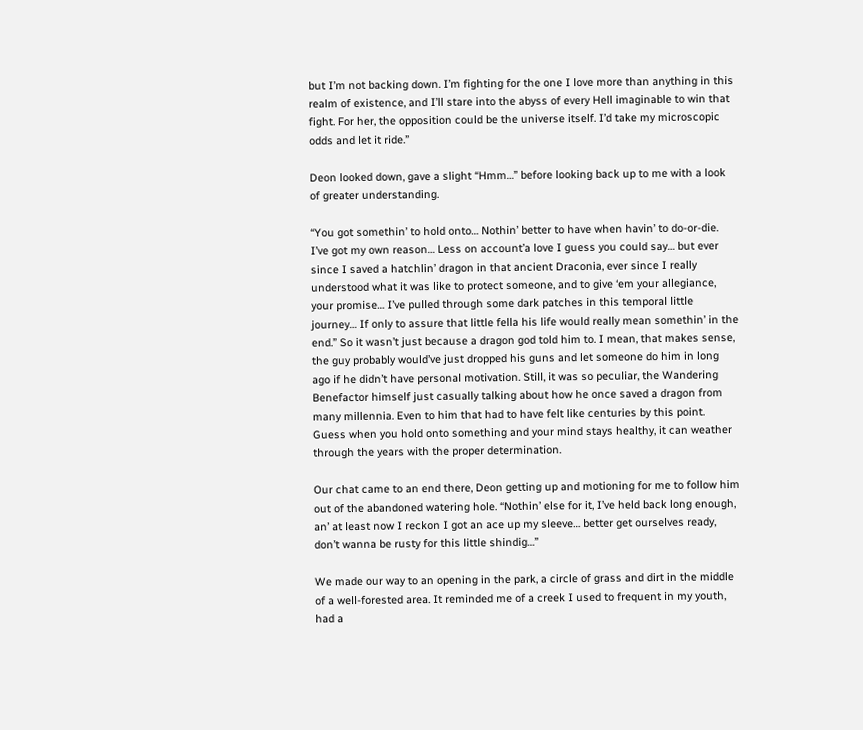but I’m not backing down. I’m fighting for the one I love more than anything in this realm of existence, and I’ll stare into the abyss of every Hell imaginable to win that fight. For her, the opposition could be the universe itself. I’d take my microscopic odds and let it ride.”

Deon looked down, gave a slight “Hmm…” before looking back up to me with a look of greater understanding.

“You got somethin’ to hold onto… Nothin’ better to have when havin’ to do-or-die. I’ve got my own reason… Less on account’a love I guess you could say… but ever since I saved a hatchlin’ dragon in that ancient Draconia, ever since I really understood what it was like to protect someone, and to give ‘em your allegiance, your promise… I’ve pulled through some dark patches in this temporal little journey… If only to assure that little fella his life would really mean somethin’ in the end.” So it wasn’t just because a dragon god told him to. I mean, that makes sense, the guy probably would’ve just dropped his guns and let someone do him in long ago if he didn’t have personal motivation. Still, it was so peculiar, the Wandering Benefactor himself just casually talking about how he once saved a dragon from many millennia. Even to him that had to have felt like centuries by this point. Guess when you hold onto something and your mind stays healthy, it can weather through the years with the proper determination.

Our chat came to an end there, Deon getting up and motioning for me to follow him out of the abandoned watering hole. “Nothin’ else for it, I’ve held back long enough, an’ at least now I reckon I got an ace up my sleeve… better get ourselves ready, don’t wanna be rusty for this little shindig…”

We made our way to an opening in the park, a circle of grass and dirt in the middle of a well-forested area. It reminded me of a creek I used to frequent in my youth, had a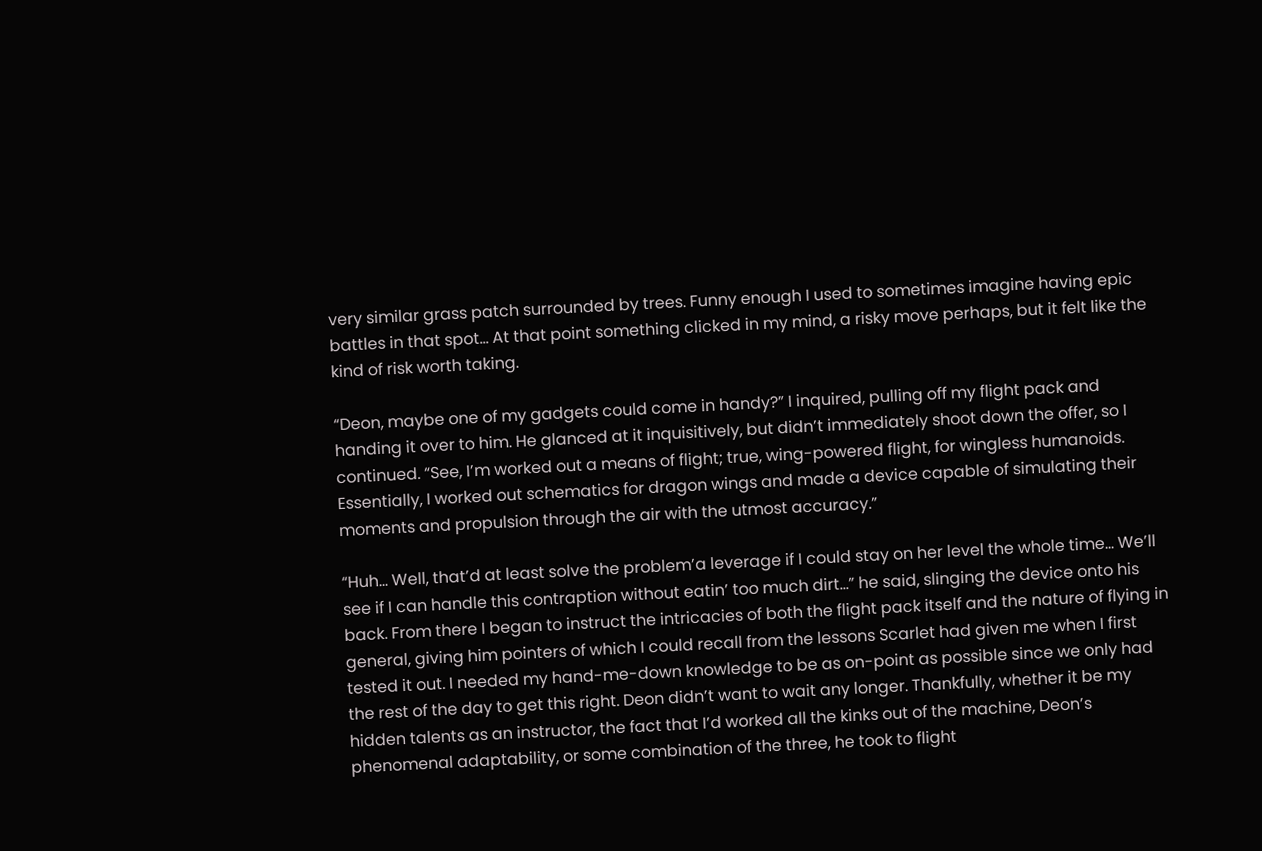very similar grass patch surrounded by trees. Funny enough I used to sometimes imagine having epic battles in that spot… At that point something clicked in my mind, a risky move perhaps, but it felt like the kind of risk worth taking.

“Deon, maybe one of my gadgets could come in handy?” I inquired, pulling off my flight pack and handing it over to him. He glanced at it inquisitively, but didn’t immediately shoot down the offer, so I continued. “See, I’m worked out a means of flight; true, wing-powered flight, for wingless humanoids. Essentially, I worked out schematics for dragon wings and made a device capable of simulating their moments and propulsion through the air with the utmost accuracy.”

“Huh… Well, that’d at least solve the problem’a leverage if I could stay on her level the whole time… We’ll see if I can handle this contraption without eatin’ too much dirt…” he said, slinging the device onto his back. From there I began to instruct the intricacies of both the flight pack itself and the nature of flying in general, giving him pointers of which I could recall from the lessons Scarlet had given me when I first tested it out. I needed my hand-me-down knowledge to be as on-point as possible since we only had the rest of the day to get this right. Deon didn’t want to wait any longer. Thankfully, whether it be my hidden talents as an instructor, the fact that I’d worked all the kinks out of the machine, Deon’s phenomenal adaptability, or some combination of the three, he took to flight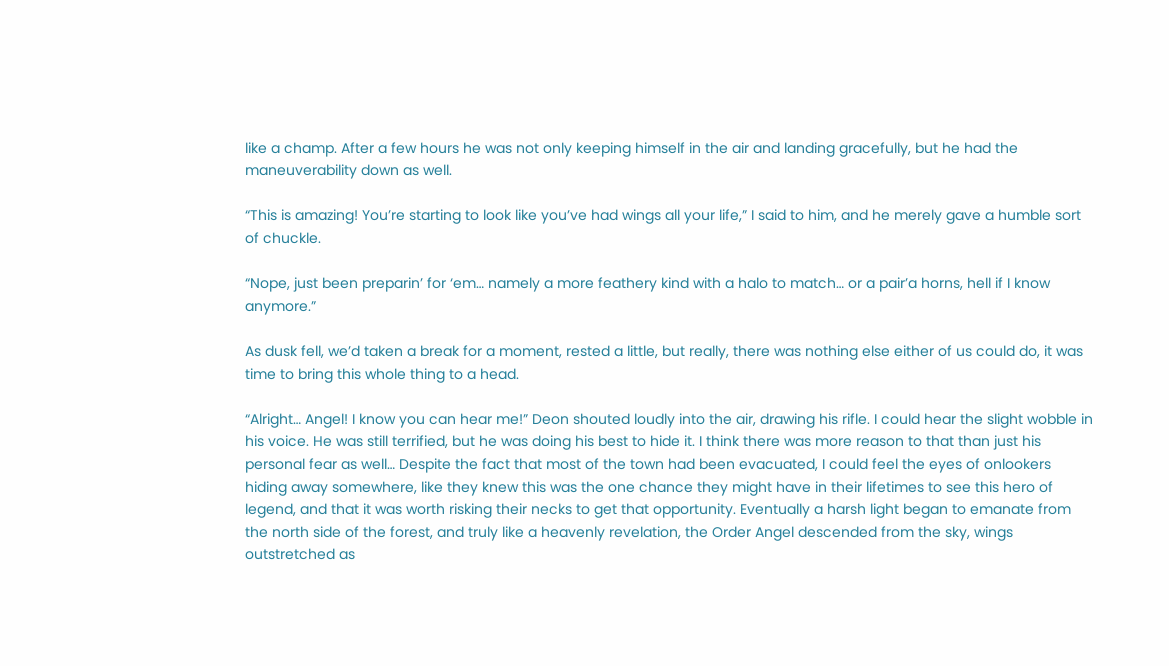like a champ. After a few hours he was not only keeping himself in the air and landing gracefully, but he had the maneuverability down as well.

“This is amazing! You’re starting to look like you’ve had wings all your life,” I said to him, and he merely gave a humble sort of chuckle.

“Nope, just been preparin’ for ‘em… namely a more feathery kind with a halo to match… or a pair’a horns, hell if I know anymore.”

As dusk fell, we’d taken a break for a moment, rested a little, but really, there was nothing else either of us could do, it was time to bring this whole thing to a head.

“Alright… Angel! I know you can hear me!” Deon shouted loudly into the air, drawing his rifle. I could hear the slight wobble in his voice. He was still terrified, but he was doing his best to hide it. I think there was more reason to that than just his personal fear as well… Despite the fact that most of the town had been evacuated, I could feel the eyes of onlookers hiding away somewhere, like they knew this was the one chance they might have in their lifetimes to see this hero of legend, and that it was worth risking their necks to get that opportunity. Eventually a harsh light began to emanate from the north side of the forest, and truly like a heavenly revelation, the Order Angel descended from the sky, wings outstretched as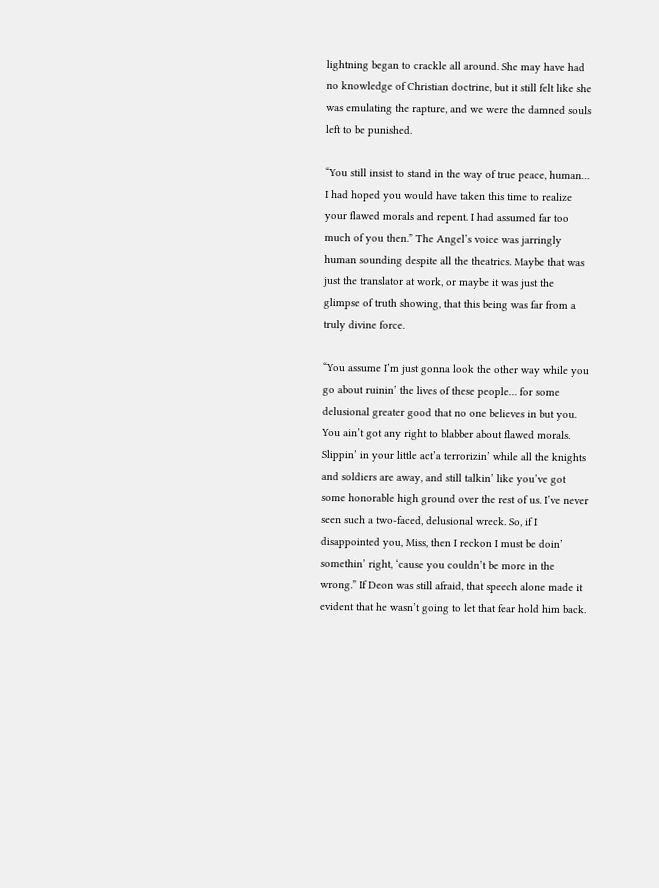lightning began to crackle all around. She may have had no knowledge of Christian doctrine, but it still felt like she was emulating the rapture, and we were the damned souls left to be punished.

“You still insist to stand in the way of true peace, human… I had hoped you would have taken this time to realize your flawed morals and repent. I had assumed far too much of you then.” The Angel’s voice was jarringly human sounding despite all the theatrics. Maybe that was just the translator at work, or maybe it was just the glimpse of truth showing, that this being was far from a truly divine force.

“You assume I’m just gonna look the other way while you go about ruinin’ the lives of these people… for some delusional greater good that no one believes in but you. You ain’t got any right to blabber about flawed morals. Slippin’ in your little act’a terrorizin’ while all the knights and soldiers are away, and still talkin’ like you’ve got some honorable high ground over the rest of us. I’ve never seen such a two-faced, delusional wreck. So, if I disappointed you, Miss, then I reckon I must be doin’ somethin’ right, ‘cause you couldn’t be more in the wrong.” If Deon was still afraid, that speech alone made it evident that he wasn’t going to let that fear hold him back.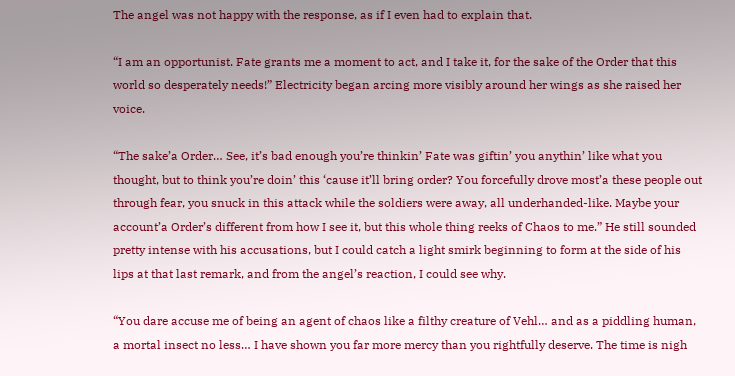The angel was not happy with the response, as if I even had to explain that.

“I am an opportunist. Fate grants me a moment to act, and I take it, for the sake of the Order that this world so desperately needs!” Electricity began arcing more visibly around her wings as she raised her voice.

“The sake’a Order… See, it’s bad enough you’re thinkin’ Fate was giftin’ you anythin’ like what you thought, but to think you’re doin’ this ‘cause it’ll bring order? You forcefully drove most’a these people out through fear, you snuck in this attack while the soldiers were away, all underhanded-like. Maybe your account’a Order’s different from how I see it, but this whole thing reeks of Chaos to me.” He still sounded pretty intense with his accusations, but I could catch a light smirk beginning to form at the side of his lips at that last remark, and from the angel’s reaction, I could see why.

“You dare accuse me of being an agent of chaos like a filthy creature of Vehl… and as a piddling human, a mortal insect no less… I have shown you far more mercy than you rightfully deserve. The time is nigh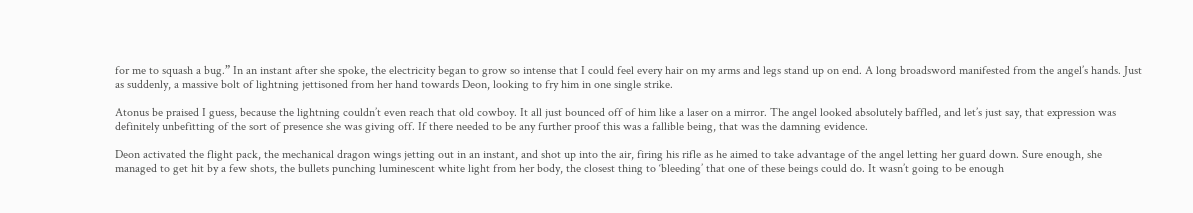for me to squash a bug.” In an instant after she spoke, the electricity began to grow so intense that I could feel every hair on my arms and legs stand up on end. A long broadsword manifested from the angel’s hands. Just as suddenly, a massive bolt of lightning jettisoned from her hand towards Deon, looking to fry him in one single strike.

Atonus be praised I guess, because the lightning couldn’t even reach that old cowboy. It all just bounced off of him like a laser on a mirror. The angel looked absolutely baffled, and let’s just say, that expression was definitely unbefitting of the sort of presence she was giving off. If there needed to be any further proof this was a fallible being, that was the damning evidence.

Deon activated the flight pack, the mechanical dragon wings jetting out in an instant, and shot up into the air, firing his rifle as he aimed to take advantage of the angel letting her guard down. Sure enough, she managed to get hit by a few shots, the bullets punching luminescent white light from her body, the closest thing to ‘bleeding’ that one of these beings could do. It wasn’t going to be enough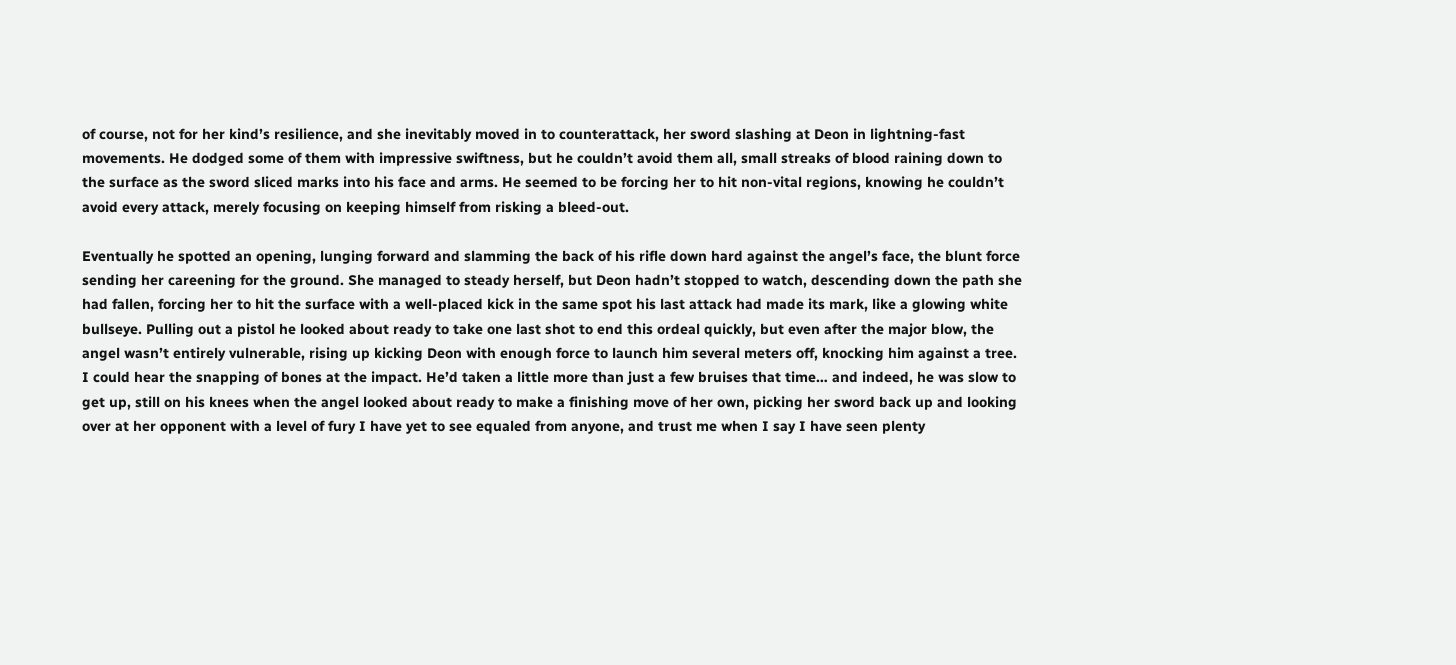of course, not for her kind’s resilience, and she inevitably moved in to counterattack, her sword slashing at Deon in lightning-fast movements. He dodged some of them with impressive swiftness, but he couldn’t avoid them all, small streaks of blood raining down to the surface as the sword sliced marks into his face and arms. He seemed to be forcing her to hit non-vital regions, knowing he couldn’t avoid every attack, merely focusing on keeping himself from risking a bleed-out.

Eventually he spotted an opening, lunging forward and slamming the back of his rifle down hard against the angel’s face, the blunt force sending her careening for the ground. She managed to steady herself, but Deon hadn’t stopped to watch, descending down the path she had fallen, forcing her to hit the surface with a well-placed kick in the same spot his last attack had made its mark, like a glowing white bullseye. Pulling out a pistol he looked about ready to take one last shot to end this ordeal quickly, but even after the major blow, the angel wasn’t entirely vulnerable, rising up kicking Deon with enough force to launch him several meters off, knocking him against a tree. I could hear the snapping of bones at the impact. He’d taken a little more than just a few bruises that time… and indeed, he was slow to get up, still on his knees when the angel looked about ready to make a finishing move of her own, picking her sword back up and looking over at her opponent with a level of fury I have yet to see equaled from anyone, and trust me when I say I have seen plenty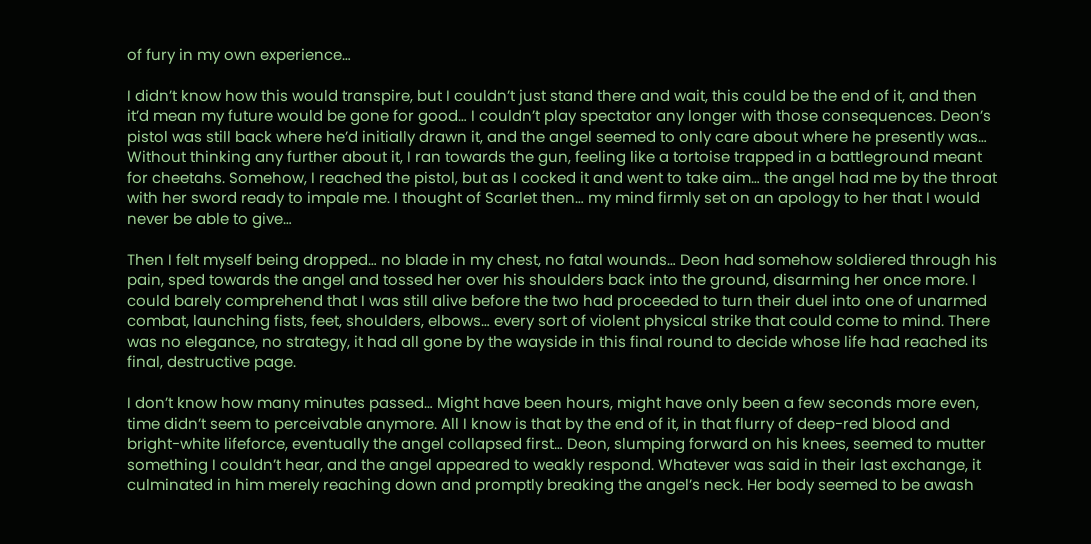of fury in my own experience…

I didn’t know how this would transpire, but I couldn’t just stand there and wait, this could be the end of it, and then it’d mean my future would be gone for good… I couldn’t play spectator any longer with those consequences. Deon’s pistol was still back where he’d initially drawn it, and the angel seemed to only care about where he presently was… Without thinking any further about it, I ran towards the gun, feeling like a tortoise trapped in a battleground meant for cheetahs. Somehow, I reached the pistol, but as I cocked it and went to take aim… the angel had me by the throat with her sword ready to impale me. I thought of Scarlet then… my mind firmly set on an apology to her that I would never be able to give…

Then I felt myself being dropped… no blade in my chest, no fatal wounds… Deon had somehow soldiered through his pain, sped towards the angel and tossed her over his shoulders back into the ground, disarming her once more. I could barely comprehend that I was still alive before the two had proceeded to turn their duel into one of unarmed combat, launching fists, feet, shoulders, elbows… every sort of violent physical strike that could come to mind. There was no elegance, no strategy, it had all gone by the wayside in this final round to decide whose life had reached its final, destructive page.

I don’t know how many minutes passed… Might have been hours, might have only been a few seconds more even, time didn’t seem to perceivable anymore. All I know is that by the end of it, in that flurry of deep-red blood and bright-white lifeforce, eventually the angel collapsed first… Deon, slumping forward on his knees, seemed to mutter something I couldn’t hear, and the angel appeared to weakly respond. Whatever was said in their last exchange, it culminated in him merely reaching down and promptly breaking the angel’s neck. Her body seemed to be awash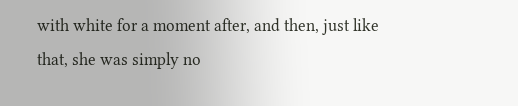with white for a moment after, and then, just like that, she was simply no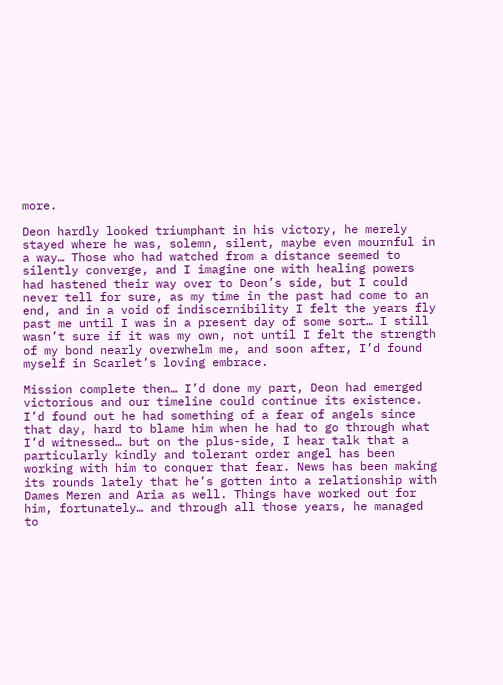more.

Deon hardly looked triumphant in his victory, he merely stayed where he was, solemn, silent, maybe even mournful in a way… Those who had watched from a distance seemed to silently converge, and I imagine one with healing powers had hastened their way over to Deon’s side, but I could never tell for sure, as my time in the past had come to an end, and in a void of indiscernibility I felt the years fly past me until I was in a present day of some sort… I still wasn’t sure if it was my own, not until I felt the strength of my bond nearly overwhelm me, and soon after, I’d found myself in Scarlet’s loving embrace.

Mission complete then… I’d done my part, Deon had emerged victorious and our timeline could continue its existence. I’d found out he had something of a fear of angels since that day, hard to blame him when he had to go through what I’d witnessed… but on the plus-side, I hear talk that a particularly kindly and tolerant order angel has been working with him to conquer that fear. News has been making its rounds lately that he’s gotten into a relationship with Dames Meren and Aria as well. Things have worked out for him, fortunately… and through all those years, he managed to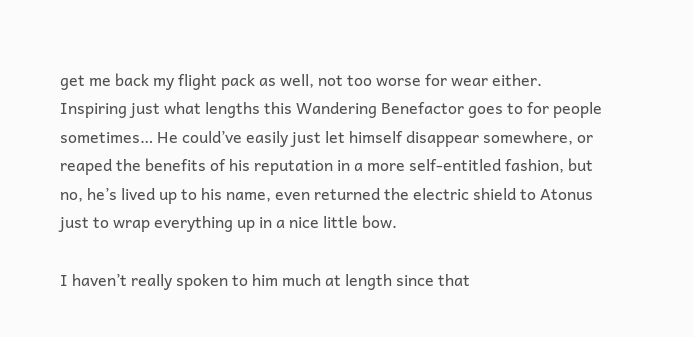get me back my flight pack as well, not too worse for wear either. Inspiring just what lengths this Wandering Benefactor goes to for people sometimes… He could’ve easily just let himself disappear somewhere, or reaped the benefits of his reputation in a more self-entitled fashion, but no, he’s lived up to his name, even returned the electric shield to Atonus just to wrap everything up in a nice little bow.

I haven’t really spoken to him much at length since that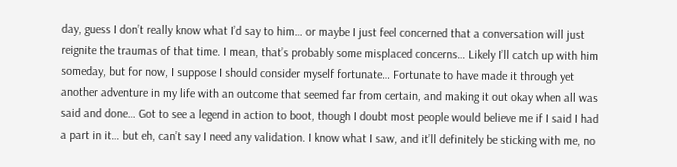day, guess I don’t really know what I’d say to him… or maybe I just feel concerned that a conversation will just reignite the traumas of that time. I mean, that’s probably some misplaced concerns… Likely I’ll catch up with him someday, but for now, I suppose I should consider myself fortunate… Fortunate to have made it through yet another adventure in my life with an outcome that seemed far from certain, and making it out okay when all was said and done… Got to see a legend in action to boot, though I doubt most people would believe me if I said I had a part in it… but eh, can’t say I need any validation. I know what I saw, and it’ll definitely be sticking with me, no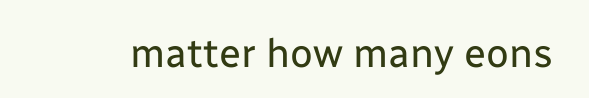matter how many eons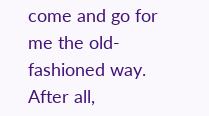come and go for me the old-fashioned way. After all,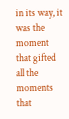in its way, it was the moment that gifted all the moments that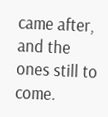came after, and the ones still to come.